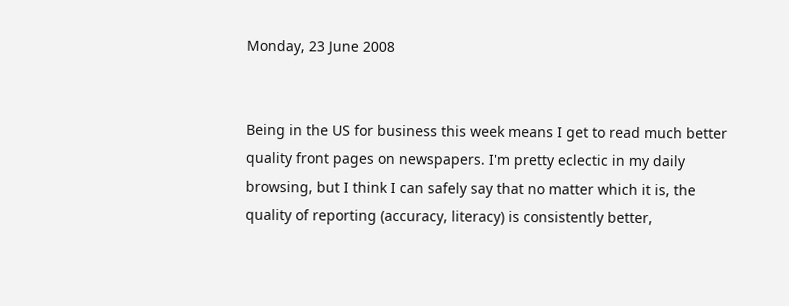Monday, 23 June 2008


Being in the US for business this week means I get to read much better quality front pages on newspapers. I'm pretty eclectic in my daily browsing, but I think I can safely say that no matter which it is, the quality of reporting (accuracy, literacy) is consistently better,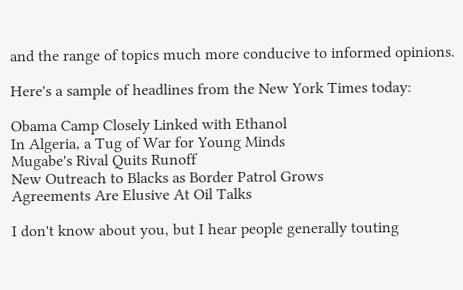and the range of topics much more conducive to informed opinions.

Here's a sample of headlines from the New York Times today:

Obama Camp Closely Linked with Ethanol
In Algeria, a Tug of War for Young Minds
Mugabe's Rival Quits Runoff
New Outreach to Blacks as Border Patrol Grows
Agreements Are Elusive At Oil Talks

I don't know about you, but I hear people generally touting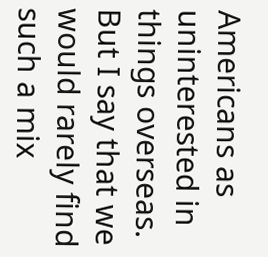Americans as uninterested in things overseas. But I say that we would rarely find such a mix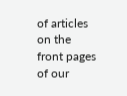of articles on the front pages of our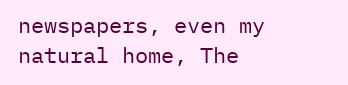newspapers, even my natural home, The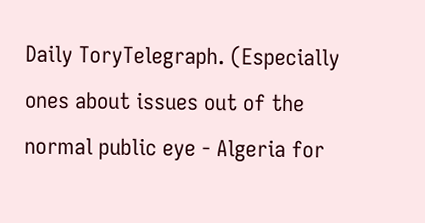Daily ToryTelegraph. (Especially ones about issues out of the normal public eye - Algeria for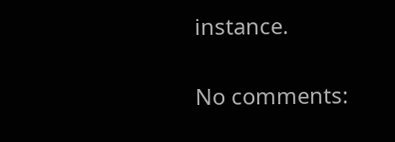instance.

No comments: